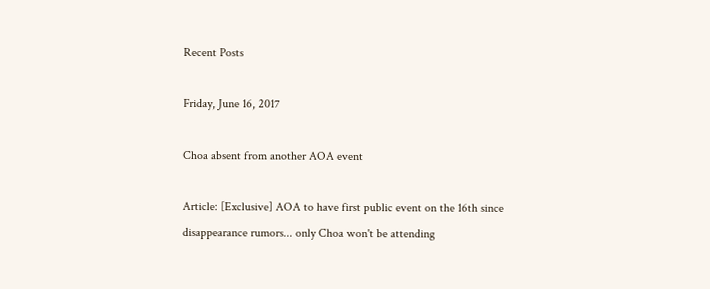Recent Posts

Friday, June 16, 2017

Choa absent from another AOA event

Article: [Exclusive] AOA to have first public event on the 16th since disappearance rumors... only Choa won't be attending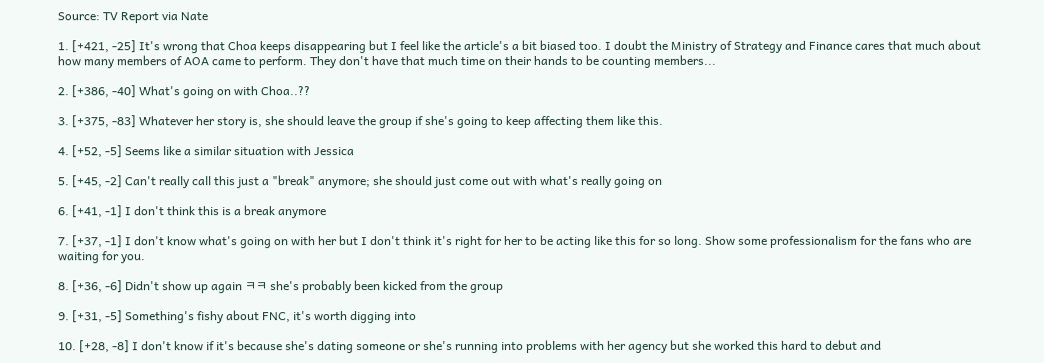Source: TV Report via Nate

1. [+421, -25] It's wrong that Choa keeps disappearing but I feel like the article's a bit biased too. I doubt the Ministry of Strategy and Finance cares that much about how many members of AOA came to perform. They don't have that much time on their hands to be counting members...

2. [+386, -40] What's going on with Choa..??

3. [+375, -83] Whatever her story is, she should leave the group if she's going to keep affecting them like this.

4. [+52, -5] Seems like a similar situation with Jessica

5. [+45, -2] Can't really call this just a "break" anymore; she should just come out with what's really going on

6. [+41, -1] I don't think this is a break anymore

7. [+37, -1] I don't know what's going on with her but I don't think it's right for her to be acting like this for so long. Show some professionalism for the fans who are waiting for you.

8. [+36, -6] Didn't show up again ㅋㅋ she's probably been kicked from the group

9. [+31, -5] Something's fishy about FNC, it's worth digging into

10. [+28, -8] I don't know if it's because she's dating someone or she's running into problems with her agency but she worked this hard to debut and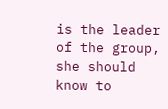is the leader of the group, she should know to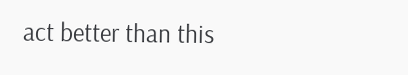act better than this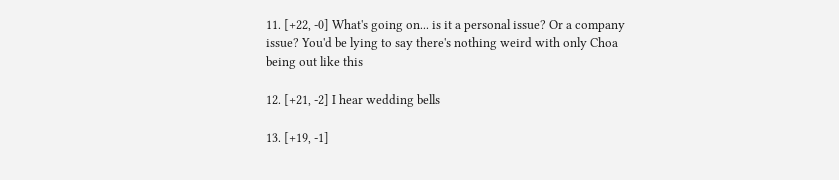11. [+22, -0] What's going on... is it a personal issue? Or a company issue? You'd be lying to say there's nothing weird with only Choa being out like this

12. [+21, -2] I hear wedding bells

13. [+19, -1]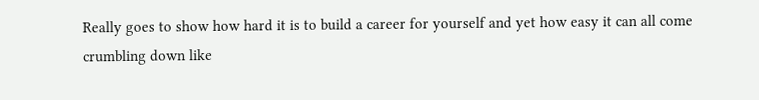Really goes to show how hard it is to build a career for yourself and yet how easy it can all come crumbling down like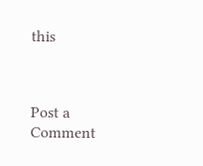this



Post a Comment